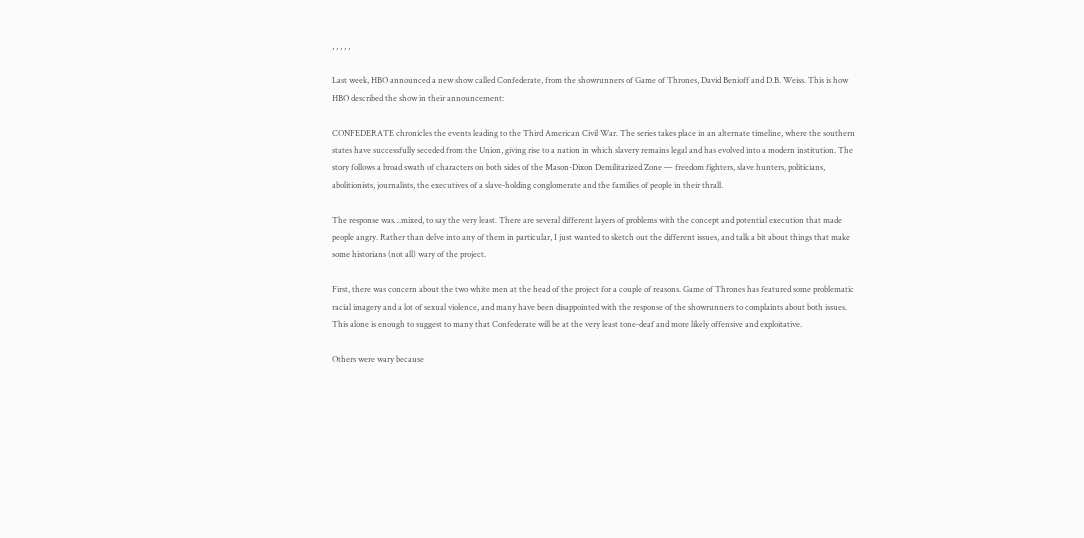, , , , ,

Last week, HBO announced a new show called Confederate, from the showrunners of Game of Thrones, David Benioff and D.B. Weiss. This is how HBO described the show in their announcement:

CONFEDERATE chronicles the events leading to the Third American Civil War. The series takes place in an alternate timeline, where the southern states have successfully seceded from the Union, giving rise to a nation in which slavery remains legal and has evolved into a modern institution. The story follows a broad swath of characters on both sides of the Mason-Dixon Demilitarized Zone — freedom fighters, slave hunters, politicians, abolitionists, journalists, the executives of a slave-holding conglomerate and the families of people in their thrall.

The response was…mixed, to say the very least. There are several different layers of problems with the concept and potential execution that made people angry. Rather than delve into any of them in particular, I just wanted to sketch out the different issues, and talk a bit about things that make some historians (not all) wary of the project.

First, there was concern about the two white men at the head of the project for a couple of reasons. Game of Thrones has featured some problematic racial imagery and a lot of sexual violence, and many have been disappointed with the response of the showrunners to complaints about both issues. This alone is enough to suggest to many that Confederate will be at the very least tone-deaf and more likely offensive and exploitative.

Others were wary because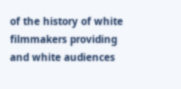of the history of white filmmakers providing and white audiences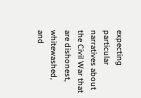expecting particular narratives about the Civil War that are dishonest, whitewashed, and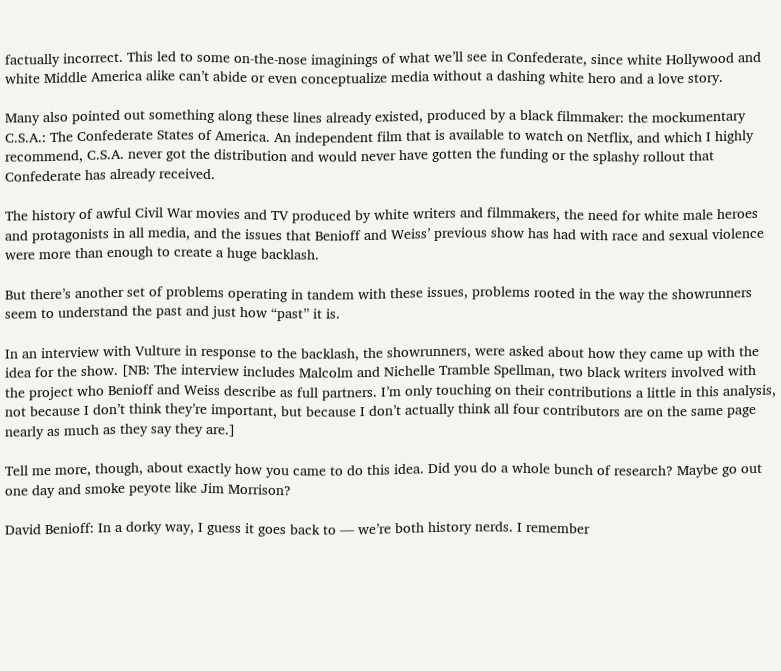factually incorrect. This led to some on-the-nose imaginings of what we’ll see in Confederate, since white Hollywood and white Middle America alike can’t abide or even conceptualize media without a dashing white hero and a love story.

Many also pointed out something along these lines already existed, produced by a black filmmaker: the mockumentary C.S.A.: The Confederate States of America. An independent film that is available to watch on Netflix, and which I highly recommend, C.S.A. never got the distribution and would never have gotten the funding or the splashy rollout that Confederate has already received.

The history of awful Civil War movies and TV produced by white writers and filmmakers, the need for white male heroes and protagonists in all media, and the issues that Benioff and Weiss’ previous show has had with race and sexual violence were more than enough to create a huge backlash.

But there’s another set of problems operating in tandem with these issues, problems rooted in the way the showrunners seem to understand the past and just how “past” it is.

In an interview with Vulture in response to the backlash, the showrunners, were asked about how they came up with the idea for the show. [NB: The interview includes Malcolm and Nichelle Tramble Spellman, two black writers involved with the project who Benioff and Weiss describe as full partners. I’m only touching on their contributions a little in this analysis, not because I don’t think they’re important, but because I don’t actually think all four contributors are on the same page nearly as much as they say they are.]

Tell me more, though, about exactly how you came to do this idea. Did you do a whole bunch of research? Maybe go out one day and smoke peyote like Jim Morrison?

David Benioff: In a dorky way, I guess it goes back to — we’re both history nerds. I remember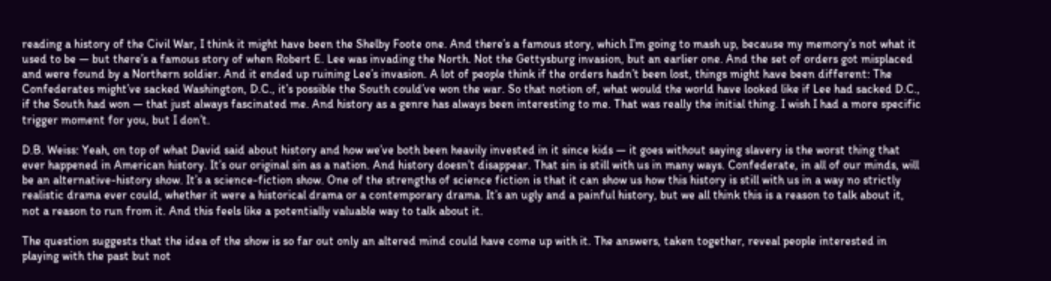reading a history of the Civil War, I think it might have been the Shelby Foote one. And there’s a famous story, which I’m going to mash up, because my memory’s not what it used to be — but there’s a famous story of when Robert E. Lee was invading the North. Not the Gettysburg invasion, but an earlier one. And the set of orders got misplaced and were found by a Northern soldier. And it ended up ruining Lee’s invasion. A lot of people think if the orders hadn’t been lost, things might have been different: The Confederates might’ve sacked Washington, D.C., it’s possible the South could’ve won the war. So that notion of, what would the world have looked like if Lee had sacked D.C., if the South had won — that just always fascinated me. And history as a genre has always been interesting to me. That was really the initial thing. I wish I had a more specific trigger moment for you, but I don’t.

D.B. Weiss: Yeah, on top of what David said about history and how we’ve both been heavily invested in it since kids — it goes without saying slavery is the worst thing that ever happened in American history. It’s our original sin as a nation. And history doesn’t disappear. That sin is still with us in many ways. Confederate, in all of our minds, will be an alternative-history show. It’s a science-fiction show. One of the strengths of science fiction is that it can show us how this history is still with us in a way no strictly realistic drama ever could, whether it were a historical drama or a contemporary drama. It’s an ugly and a painful history, but we all think this is a reason to talk about it, not a reason to run from it. And this feels like a potentially valuable way to talk about it.

The question suggests that the idea of the show is so far out only an altered mind could have come up with it. The answers, taken together, reveal people interested in playing with the past but not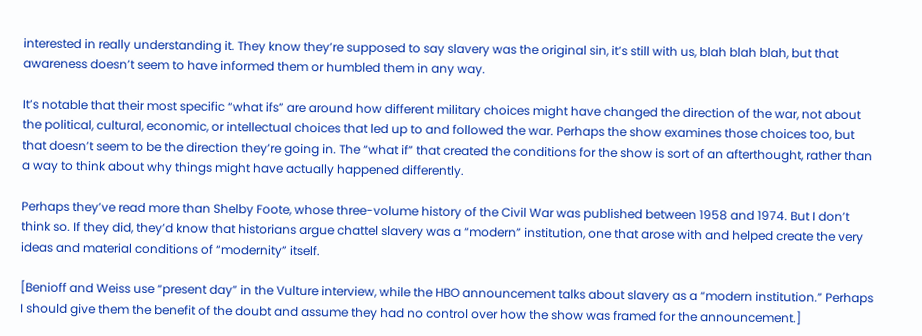interested in really understanding it. They know they’re supposed to say slavery was the original sin, it’s still with us, blah blah blah, but that awareness doesn’t seem to have informed them or humbled them in any way.

It’s notable that their most specific “what ifs” are around how different military choices might have changed the direction of the war, not about the political, cultural, economic, or intellectual choices that led up to and followed the war. Perhaps the show examines those choices too, but that doesn’t seem to be the direction they’re going in. The “what if” that created the conditions for the show is sort of an afterthought, rather than a way to think about why things might have actually happened differently.

Perhaps they’ve read more than Shelby Foote, whose three-volume history of the Civil War was published between 1958 and 1974. But I don’t think so. If they did, they’d know that historians argue chattel slavery was a “modern” institution, one that arose with and helped create the very ideas and material conditions of “modernity” itself.

[Benioff and Weiss use “present day” in the Vulture interview, while the HBO announcement talks about slavery as a “modern institution.” Perhaps I should give them the benefit of the doubt and assume they had no control over how the show was framed for the announcement.]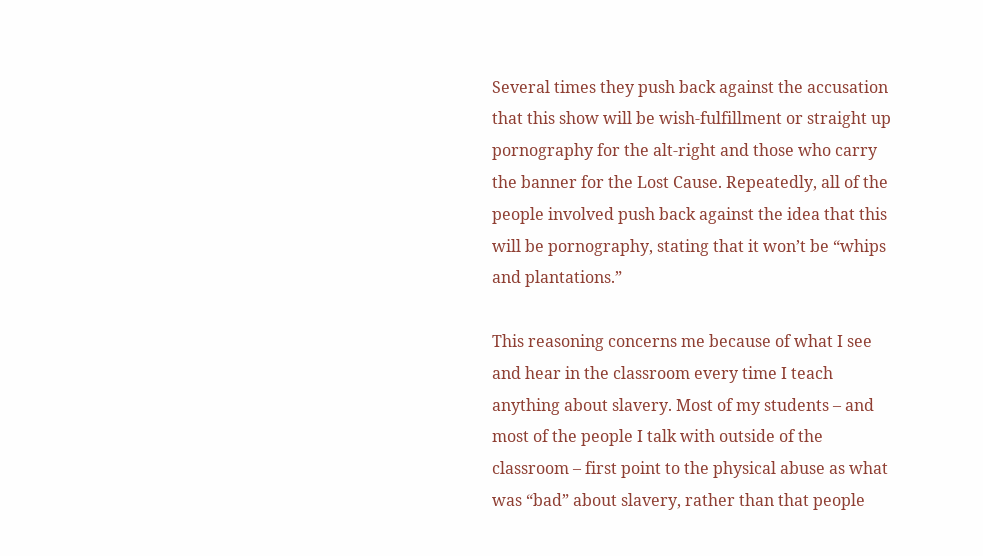Several times they push back against the accusation that this show will be wish-fulfillment or straight up pornography for the alt-right and those who carry the banner for the Lost Cause. Repeatedly, all of the people involved push back against the idea that this will be pornography, stating that it won’t be “whips and plantations.”

This reasoning concerns me because of what I see and hear in the classroom every time I teach anything about slavery. Most of my students – and most of the people I talk with outside of the classroom – first point to the physical abuse as what was “bad” about slavery, rather than that people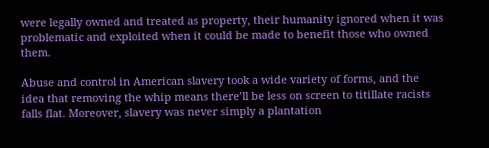were legally owned and treated as property, their humanity ignored when it was problematic and exploited when it could be made to benefit those who owned them.

Abuse and control in American slavery took a wide variety of forms, and the idea that removing the whip means there’ll be less on screen to titillate racists falls flat. Moreover, slavery was never simply a plantation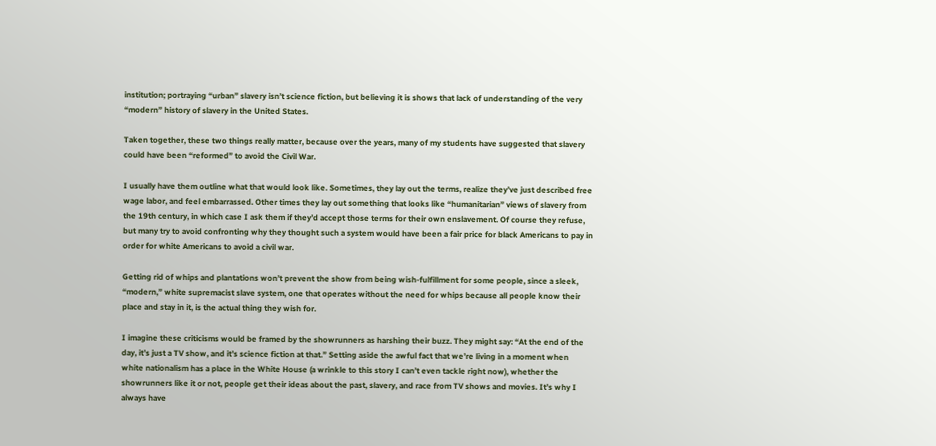institution; portraying “urban” slavery isn’t science fiction, but believing it is shows that lack of understanding of the very “modern” history of slavery in the United States.

Taken together, these two things really matter, because over the years, many of my students have suggested that slavery could have been “reformed” to avoid the Civil War.

I usually have them outline what that would look like. Sometimes, they lay out the terms, realize they’ve just described free wage labor, and feel embarrassed. Other times they lay out something that looks like “humanitarian” views of slavery from the 19th century, in which case I ask them if they’d accept those terms for their own enslavement. Of course they refuse, but many try to avoid confronting why they thought such a system would have been a fair price for black Americans to pay in order for white Americans to avoid a civil war.

Getting rid of whips and plantations won’t prevent the show from being wish-fulfillment for some people, since a sleek, “modern,” white supremacist slave system, one that operates without the need for whips because all people know their place and stay in it, is the actual thing they wish for.

I imagine these criticisms would be framed by the showrunners as harshing their buzz. They might say: “At the end of the day, it’s just a TV show, and it’s science fiction at that.” Setting aside the awful fact that we’re living in a moment when white nationalism has a place in the White House (a wrinkle to this story I can’t even tackle right now), whether the showrunners like it or not, people get their ideas about the past, slavery, and race from TV shows and movies. It’s why I always have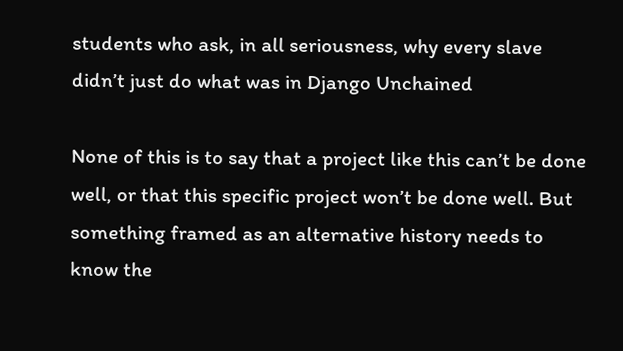students who ask, in all seriousness, why every slave didn’t just do what was in Django Unchained

None of this is to say that a project like this can’t be done well, or that this specific project won’t be done well. But something framed as an alternative history needs to know the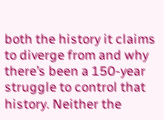both the history it claims to diverge from and why there’s been a 150-year struggle to control that history. Neither the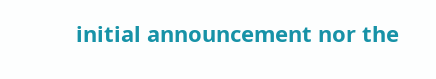initial announcement nor the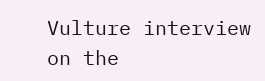Vulture interview on the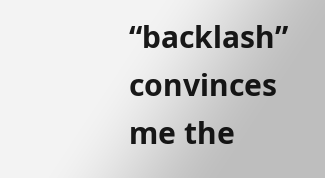“backlash” convinces me the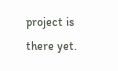project is there yet.